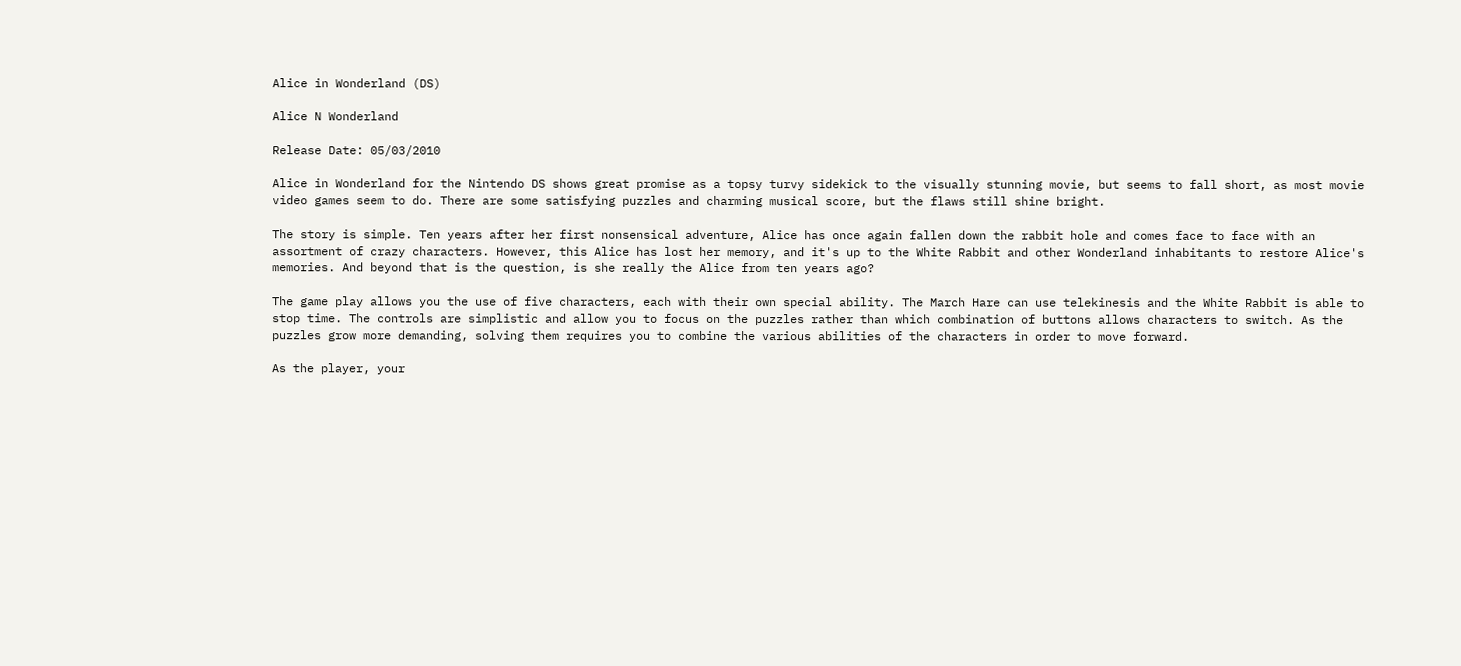Alice in Wonderland (DS)

Alice N Wonderland

Release Date: 05/03/2010

Alice in Wonderland for the Nintendo DS shows great promise as a topsy turvy sidekick to the visually stunning movie, but seems to fall short, as most movie video games seem to do. There are some satisfying puzzles and charming musical score, but the flaws still shine bright.

The story is simple. Ten years after her first nonsensical adventure, Alice has once again fallen down the rabbit hole and comes face to face with an assortment of crazy characters. However, this Alice has lost her memory, and it's up to the White Rabbit and other Wonderland inhabitants to restore Alice's memories. And beyond that is the question, is she really the Alice from ten years ago?

The game play allows you the use of five characters, each with their own special ability. The March Hare can use telekinesis and the White Rabbit is able to stop time. The controls are simplistic and allow you to focus on the puzzles rather than which combination of buttons allows characters to switch. As the puzzles grow more demanding, solving them requires you to combine the various abilities of the characters in order to move forward.

As the player, your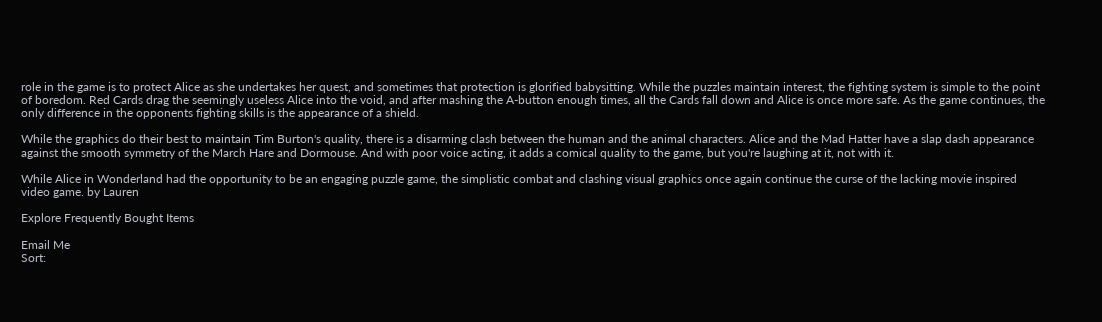role in the game is to protect Alice as she undertakes her quest, and sometimes that protection is glorified babysitting. While the puzzles maintain interest, the fighting system is simple to the point of boredom. Red Cards drag the seemingly useless Alice into the void, and after mashing the A-button enough times, all the Cards fall down and Alice is once more safe. As the game continues, the only difference in the opponents fighting skills is the appearance of a shield.

While the graphics do their best to maintain Tim Burton's quality, there is a disarming clash between the human and the animal characters. Alice and the Mad Hatter have a slap dash appearance against the smooth symmetry of the March Hare and Dormouse. And with poor voice acting, it adds a comical quality to the game, but you're laughing at it, not with it.

While Alice in Wonderland had the opportunity to be an engaging puzzle game, the simplistic combat and clashing visual graphics once again continue the curse of the lacking movie inspired video game. by Lauren

Explore Frequently Bought Items

Email Me
Sort: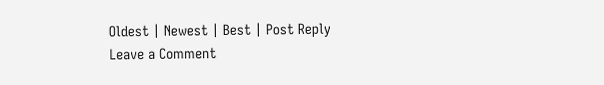Oldest | Newest | Best | Post Reply
Leave a Comment